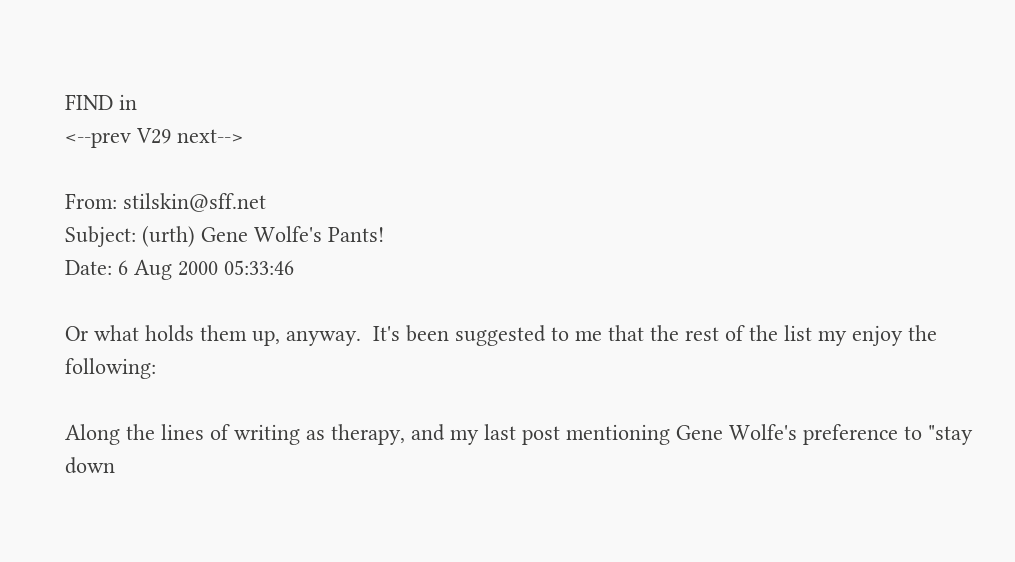FIND in
<--prev V29 next-->

From: stilskin@sff.net
Subject: (urth) Gene Wolfe's Pants!
Date: 6 Aug 2000 05:33:46

Or what holds them up, anyway.  It's been suggested to me that the rest of the list my enjoy the following:

Along the lines of writing as therapy, and my last post mentioning Gene Wolfe's preference to "stay down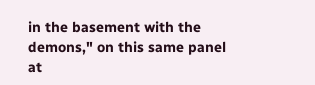in the basement with the demons," on this same panel at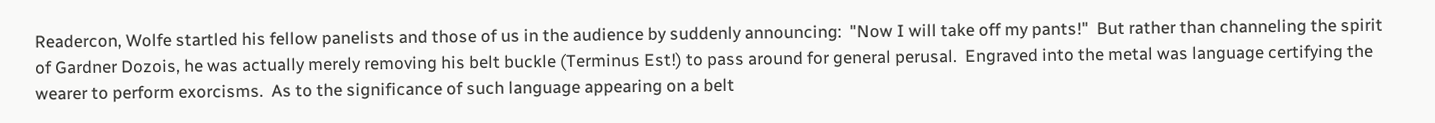Readercon, Wolfe startled his fellow panelists and those of us in the audience by suddenly announcing:  "Now I will take off my pants!"  But rather than channeling the spirit of Gardner Dozois, he was actually merely removing his belt buckle (Terminus Est!) to pass around for general perusal.  Engraved into the metal was language certifying the wearer to perform exorcisms.  As to the significance of such language appearing on a belt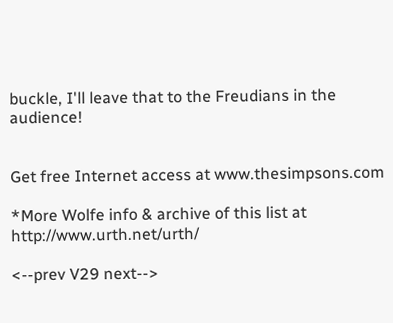buckle, I'll leave that to the Freudians in the audience!


Get free Internet access at www.thesimpsons.com

*More Wolfe info & archive of this list at http://www.urth.net/urth/

<--prev V29 next-->